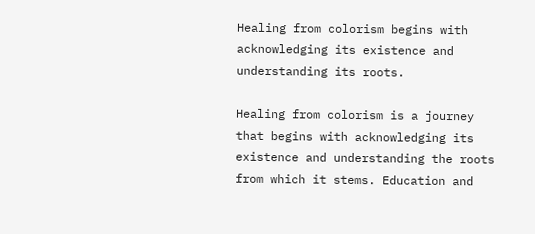Healing from colorism begins with acknowledging its existence and understanding its roots.

Healing from colorism is a journey that begins with acknowledging its existence and understanding the roots from which it stems. Education and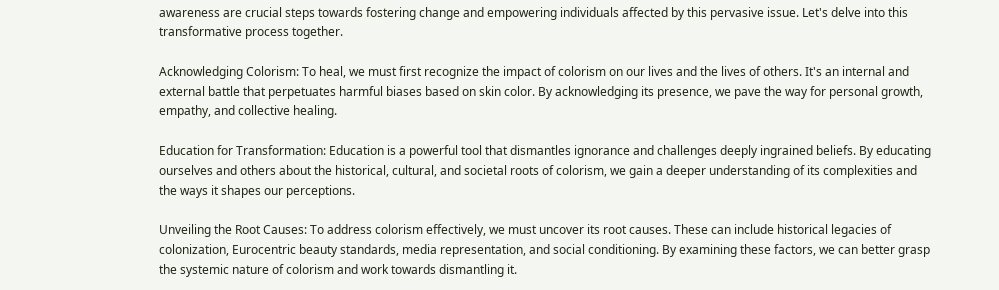awareness are crucial steps towards fostering change and empowering individuals affected by this pervasive issue. Let's delve into this transformative process together.

Acknowledging Colorism: To heal, we must first recognize the impact of colorism on our lives and the lives of others. It's an internal and external battle that perpetuates harmful biases based on skin color. By acknowledging its presence, we pave the way for personal growth, empathy, and collective healing.

Education for Transformation: Education is a powerful tool that dismantles ignorance and challenges deeply ingrained beliefs. By educating ourselves and others about the historical, cultural, and societal roots of colorism, we gain a deeper understanding of its complexities and the ways it shapes our perceptions.

Unveiling the Root Causes: To address colorism effectively, we must uncover its root causes. These can include historical legacies of colonization, Eurocentric beauty standards, media representation, and social conditioning. By examining these factors, we can better grasp the systemic nature of colorism and work towards dismantling it.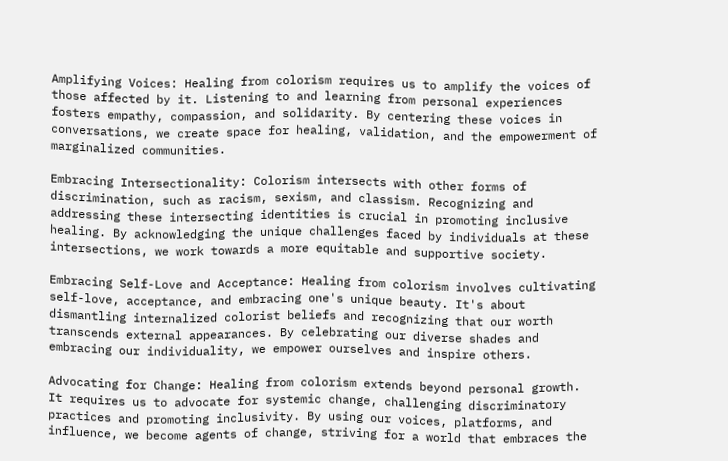Amplifying Voices: Healing from colorism requires us to amplify the voices of those affected by it. Listening to and learning from personal experiences fosters empathy, compassion, and solidarity. By centering these voices in conversations, we create space for healing, validation, and the empowerment of marginalized communities.

Embracing Intersectionality: Colorism intersects with other forms of discrimination, such as racism, sexism, and classism. Recognizing and addressing these intersecting identities is crucial in promoting inclusive healing. By acknowledging the unique challenges faced by individuals at these intersections, we work towards a more equitable and supportive society.

Embracing Self-Love and Acceptance: Healing from colorism involves cultivating self-love, acceptance, and embracing one's unique beauty. It's about dismantling internalized colorist beliefs and recognizing that our worth transcends external appearances. By celebrating our diverse shades and embracing our individuality, we empower ourselves and inspire others.

Advocating for Change: Healing from colorism extends beyond personal growth. It requires us to advocate for systemic change, challenging discriminatory practices and promoting inclusivity. By using our voices, platforms, and influence, we become agents of change, striving for a world that embraces the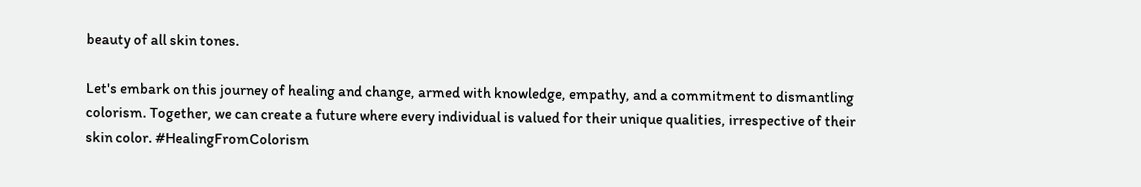beauty of all skin tones.

Let's embark on this journey of healing and change, armed with knowledge, empathy, and a commitment to dismantling colorism. Together, we can create a future where every individual is valued for their unique qualities, irrespective of their skin color. #HealingFromColorism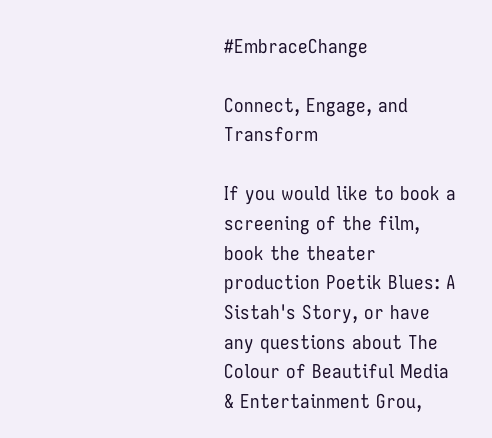#EmbraceChange

Connect, Engage, and Transform

If you would like to book a screening of the film, book the theater production Poetik Blues: A Sistah's Story, or have any questions about The Colour of Beautiful Media & Entertainment Grou,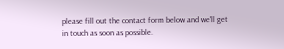please fill out the contact form below and we'll get in touch as soon as possible.